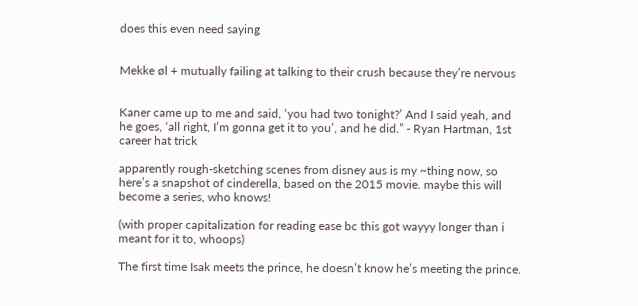does this even need saying


Mekke øl + mutually failing at talking to their crush because they’re nervous


Kaner came up to me and said, ‘you had two tonight?’ And I said yeah, and he goes, ‘all right, I’m gonna get it to you’, and he did.” - Ryan Hartman, 1st career hat trick

apparently rough-sketching scenes from disney aus is my ~thing now, so here’s a snapshot of cinderella, based on the 2015 movie. maybe this will become a series, who knows!

(with proper capitalization for reading ease bc this got wayyy longer than i meant for it to, whoops)

The first time Isak meets the prince, he doesn’t know he’s meeting the prince.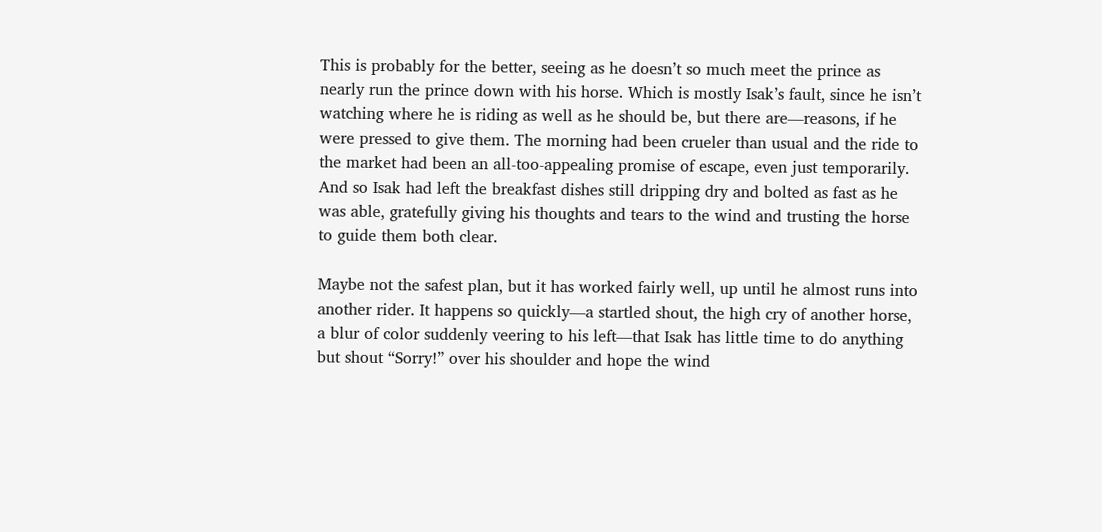This is probably for the better, seeing as he doesn’t so much meet the prince as nearly run the prince down with his horse. Which is mostly Isak’s fault, since he isn’t watching where he is riding as well as he should be, but there are—reasons, if he were pressed to give them. The morning had been crueler than usual and the ride to the market had been an all-too-appealing promise of escape, even just temporarily. And so Isak had left the breakfast dishes still dripping dry and bolted as fast as he was able, gratefully giving his thoughts and tears to the wind and trusting the horse to guide them both clear.

Maybe not the safest plan, but it has worked fairly well, up until he almost runs into another rider. It happens so quickly—a startled shout, the high cry of another horse, a blur of color suddenly veering to his left—that Isak has little time to do anything but shout “Sorry!” over his shoulder and hope the wind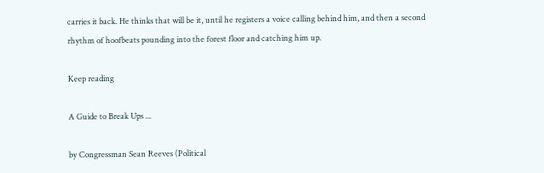carries it back. He thinks that will be it, until he registers a voice calling behind him, and then a second rhythm of hoofbeats pounding into the forest floor and catching him up.

Keep reading

A Guide to Break Ups ...

by Congressman Sean Reeves (Political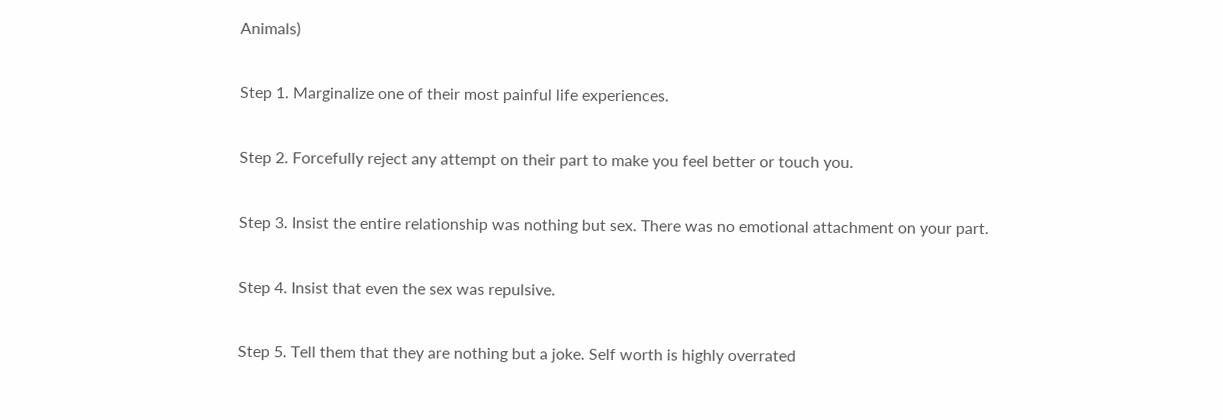Animals)

Step 1. Marginalize one of their most painful life experiences.

Step 2. Forcefully reject any attempt on their part to make you feel better or touch you.

Step 3. Insist the entire relationship was nothing but sex. There was no emotional attachment on your part.

Step 4. Insist that even the sex was repulsive.

Step 5. Tell them that they are nothing but a joke. Self worth is highly overrated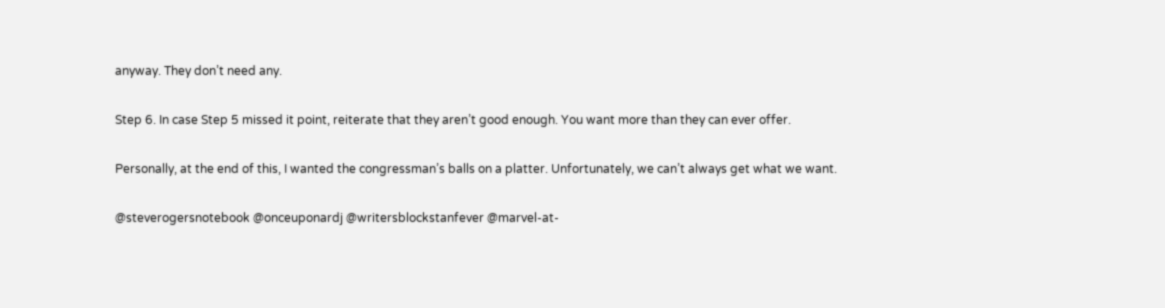anyway. They don’t need any.

Step 6. In case Step 5 missed it point, reiterate that they aren’t good enough. You want more than they can ever offer.

Personally, at the end of this, I wanted the congressman’s balls on a platter. Unfortunately, we can’t always get what we want.

@steverogersnotebook @onceuponardj @writersblockstanfever @marvel-at-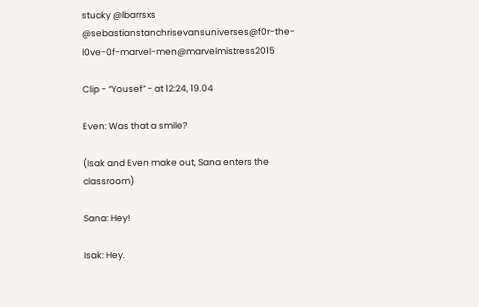stucky @lbarrsxs  @sebastianstanchrisevansuniverses@f0r-the-l0ve-0f-marvel-men@marvelmistress2015

Clip - “Yousef” - at 12:24, 19.04

Even: Was that a smile?

(Isak and Even make out, Sana enters the classroom)

Sana: Hey!

Isak: Hey.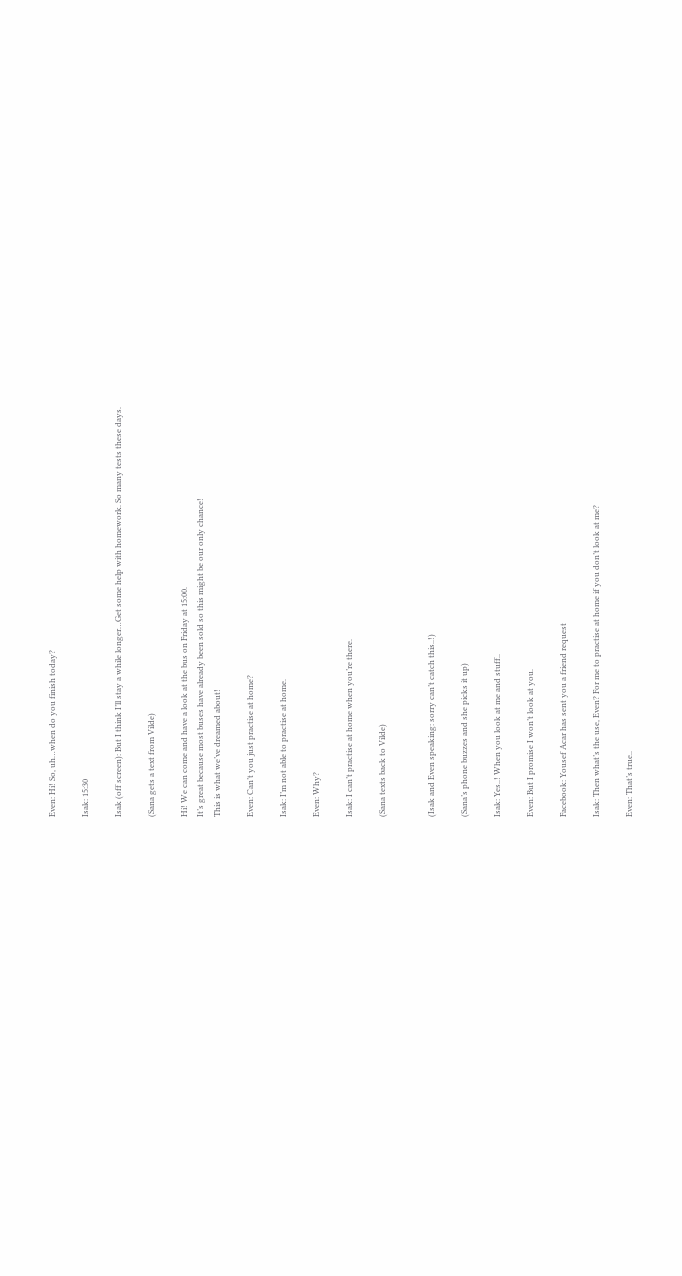Even: Hi! So, uh…when do you finish today?

Isak: 15:30

Isak (off screen): But I think I’ll stay a while longer…Get some help with homework. So many tests these days.

(Sana gets a text from Vilde)

Hi! We can come and have a look at the bus on Friday at 15:00.
It’s great because most buses have already been sold so this might be our only chance!
This is what we’ve dreamed about!

Even: Can’t you just practise at home?

Isak: I’m not able to practise at home.

Even: Why?

Isak: I can’t practise at home when you’re there.

(Sana texts back to Vilde)


(Isak and Even speaking: sorry can’t catch this..!)

(Sana’s phone buzzes and she picks it up)

Isak: Yes..! When you look at me and stuff..

Even: But I promise I won’t look at you.

Facebook: Yousef Acar has sent you a friend request

Isak: Then what’s the use, Even? For me to practise at home if you don’t look at me?

Even: That’s true..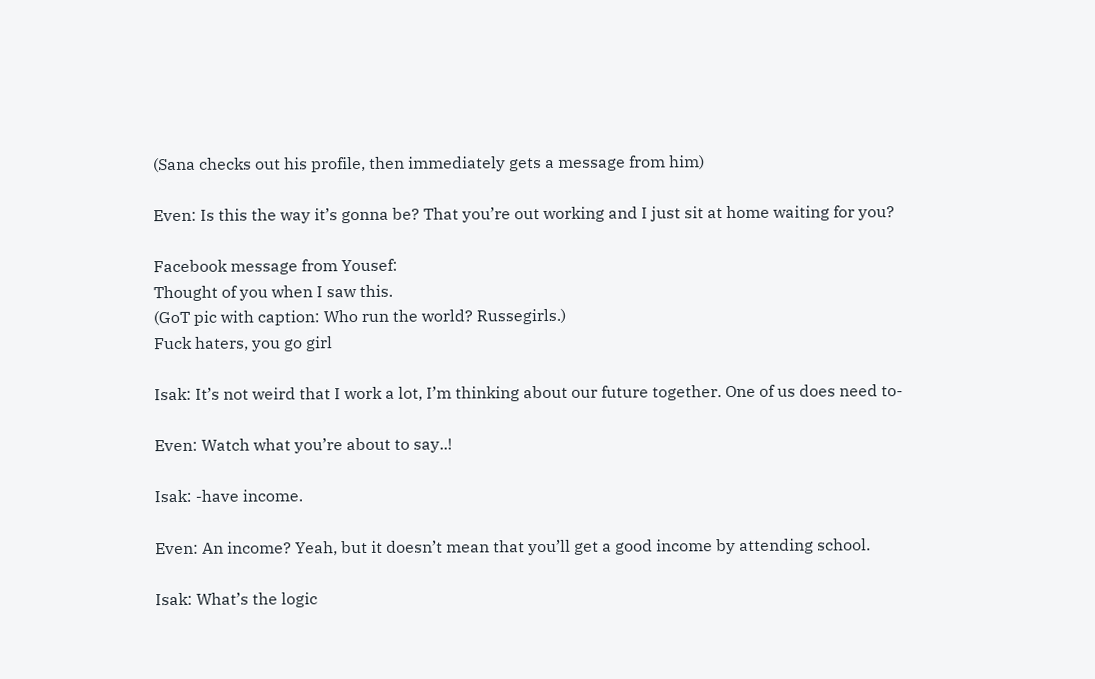(Sana checks out his profile, then immediately gets a message from him)

Even: Is this the way it’s gonna be? That you’re out working and I just sit at home waiting for you?

Facebook message from Yousef:
Thought of you when I saw this.
(GoT pic with caption: Who run the world? Russegirls.)
Fuck haters, you go girl

Isak: It’s not weird that I work a lot, I’m thinking about our future together. One of us does need to-

Even: Watch what you’re about to say..!

Isak: -have income.

Even: An income? Yeah, but it doesn’t mean that you’ll get a good income by attending school.

Isak: What’s the logic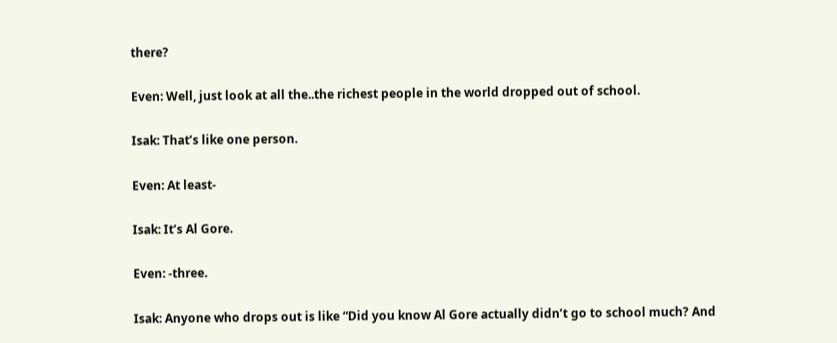there?

Even: Well, just look at all the..the richest people in the world dropped out of school.

Isak: That’s like one person.

Even: At least-

Isak: It’s Al Gore.

Even: -three.

Isak: Anyone who drops out is like “Did you know Al Gore actually didn’t go to school much? And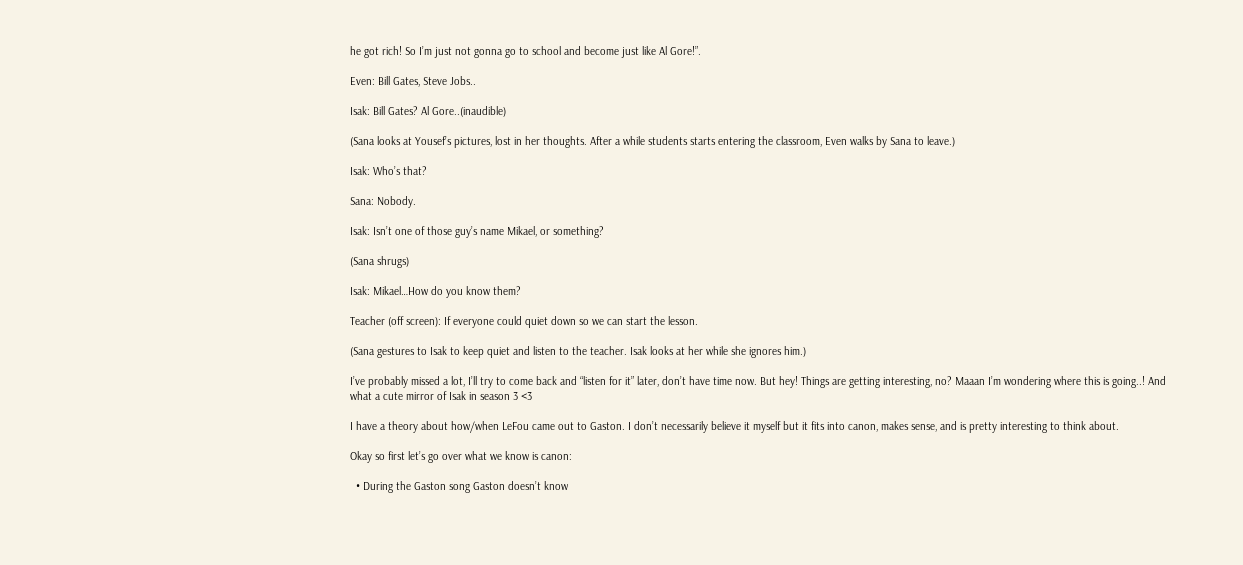he got rich! So I’m just not gonna go to school and become just like Al Gore!”.

Even: Bill Gates, Steve Jobs..

Isak: Bill Gates? Al Gore..(inaudible)

(Sana looks at Yousef’s pictures, lost in her thoughts. After a while students starts entering the classroom, Even walks by Sana to leave.)

Isak: Who’s that?

Sana: Nobody.

Isak: Isn’t one of those guy’s name Mikael, or something?

(Sana shrugs)

Isak: Mikael…How do you know them?

Teacher (off screen): If everyone could quiet down so we can start the lesson.

(Sana gestures to Isak to keep quiet and listen to the teacher. Isak looks at her while she ignores him.)

I’ve probably missed a lot, I’ll try to come back and “listen for it” later, don’t have time now. But hey! Things are getting interesting, no? Maaan I’m wondering where this is going..! And what a cute mirror of Isak in season 3 <3

I have a theory about how/when LeFou came out to Gaston. I don’t necessarily believe it myself but it fits into canon, makes sense, and is pretty interesting to think about.

Okay so first let’s go over what we know is canon:

  • During the Gaston song Gaston doesn’t know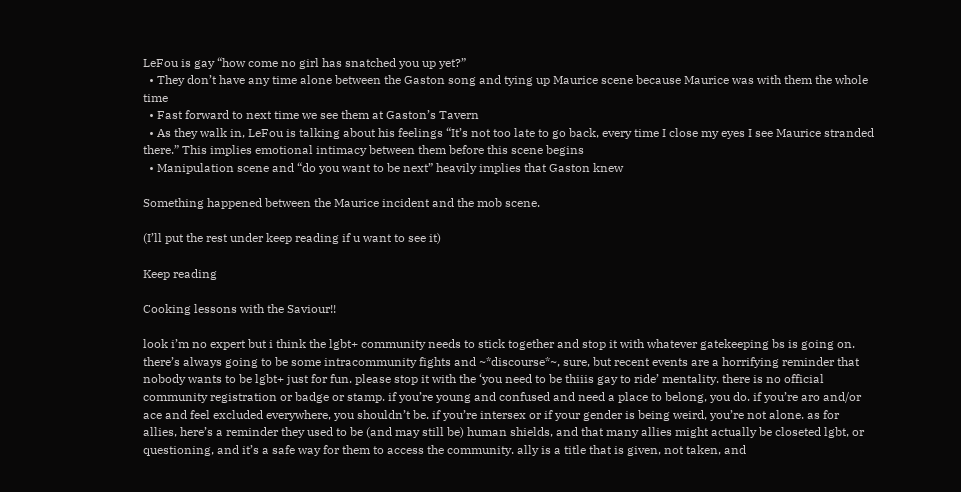LeFou is gay “how come no girl has snatched you up yet?”
  • They don’t have any time alone between the Gaston song and tying up Maurice scene because Maurice was with them the whole time
  • Fast forward to next time we see them at Gaston’s Tavern
  • As they walk in, LeFou is talking about his feelings “It’s not too late to go back, every time I close my eyes I see Maurice stranded there.” This implies emotional intimacy between them before this scene begins
  • Manipulation scene and “do you want to be next” heavily implies that Gaston knew

Something happened between the Maurice incident and the mob scene.

(I’ll put the rest under keep reading if u want to see it)

Keep reading

Cooking lessons with the Saviour!!

look i’m no expert but i think the lgbt+ community needs to stick together and stop it with whatever gatekeeping bs is going on. there’s always going to be some intracommunity fights and ~*discourse*~, sure, but recent events are a horrifying reminder that nobody wants to be lgbt+ just for fun. please stop it with the ‘you need to be thiiis gay to ride’ mentality. there is no official community registration or badge or stamp. if you’re young and confused and need a place to belong, you do. if you’re aro and/or ace and feel excluded everywhere, you shouldn’t be. if you’re intersex or if your gender is being weird, you’re not alone. as for allies, here’s a reminder they used to be (and may still be) human shields, and that many allies might actually be closeted lgbt, or questioning, and it’s a safe way for them to access the community. ally is a title that is given, not taken, and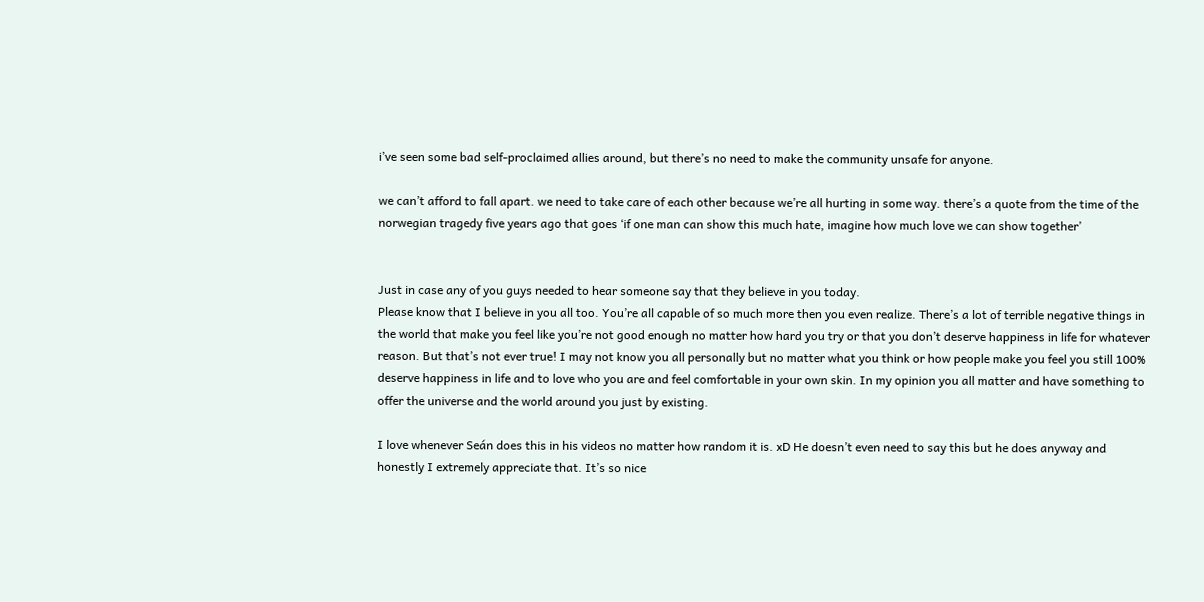i’ve seen some bad self-proclaimed allies around, but there’s no need to make the community unsafe for anyone.

we can’t afford to fall apart. we need to take care of each other because we’re all hurting in some way. there’s a quote from the time of the norwegian tragedy five years ago that goes ‘if one man can show this much hate, imagine how much love we can show together’


Just in case any of you guys needed to hear someone say that they believe in you today.
Please know that I believe in you all too. You’re all capable of so much more then you even realize. There’s a lot of terrible negative things in the world that make you feel like you’re not good enough no matter how hard you try or that you don’t deserve happiness in life for whatever reason. But that’s not ever true! I may not know you all personally but no matter what you think or how people make you feel you still 100% deserve happiness in life and to love who you are and feel comfortable in your own skin. In my opinion you all matter and have something to offer the universe and the world around you just by existing.

I love whenever Seán does this in his videos no matter how random it is. xD He doesn’t even need to say this but he does anyway and honestly I extremely appreciate that. It’s so nice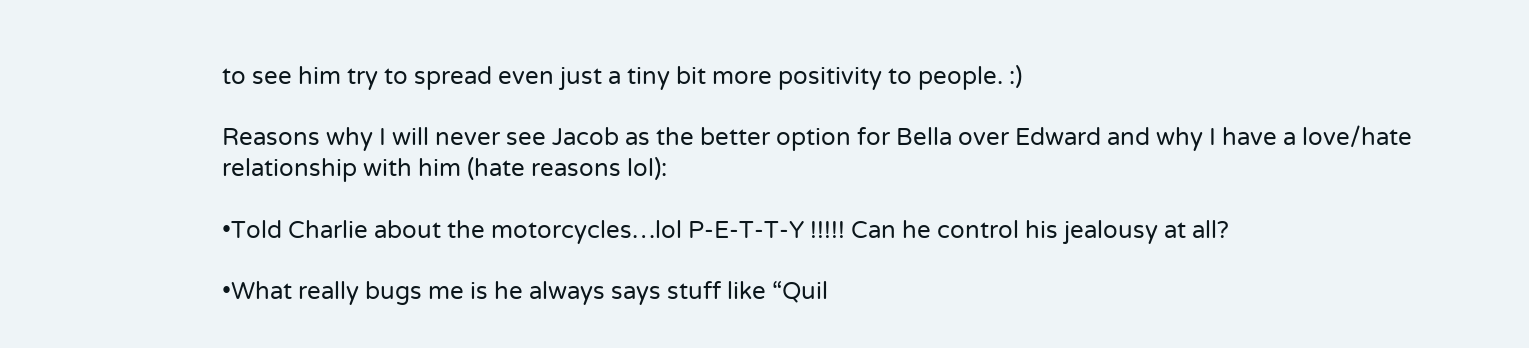to see him try to spread even just a tiny bit more positivity to people. :)

Reasons why I will never see Jacob as the better option for Bella over Edward and why I have a love/hate relationship with him (hate reasons lol):

•Told Charlie about the motorcycles…lol P-E-T-T-Y !!!!! Can he control his jealousy at all?

•What really bugs me is he always says stuff like “Quil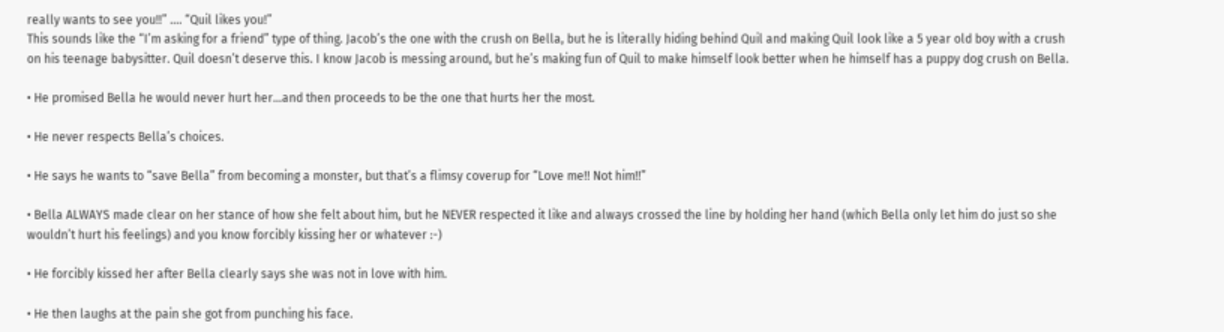really wants to see you!!” …. “Quil likes you!”
This sounds like the “I’m asking for a friend” type of thing. Jacob’s the one with the crush on Bella, but he is literally hiding behind Quil and making Quil look like a 5 year old boy with a crush on his teenage babysitter. Quil doesn’t deserve this. I know Jacob is messing around, but he’s making fun of Quil to make himself look better when he himself has a puppy dog crush on Bella.

• He promised Bella he would never hurt her…and then proceeds to be the one that hurts her the most.

• He never respects Bella’s choices.

• He says he wants to “save Bella” from becoming a monster, but that’s a flimsy coverup for “Love me!! Not him!!”

• Bella ALWAYS made clear on her stance of how she felt about him, but he NEVER respected it like and always crossed the line by holding her hand (which Bella only let him do just so she wouldn’t hurt his feelings) and you know forcibly kissing her or whatever :-)

• He forcibly kissed her after Bella clearly says she was not in love with him.

• He then laughs at the pain she got from punching his face.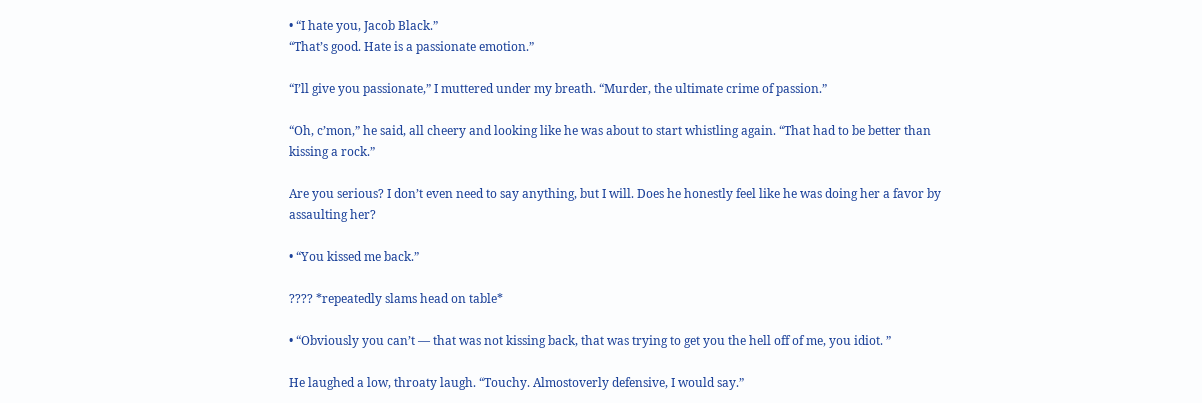• “I hate you, Jacob Black.”
“That’s good. Hate is a passionate emotion.”

“I’ll give you passionate,” I muttered under my breath. “Murder, the ultimate crime of passion.”

“Oh, c’mon,” he said, all cheery and looking like he was about to start whistling again. “That had to be better than kissing a rock.”

Are you serious? I don’t even need to say anything, but I will. Does he honestly feel like he was doing her a favor by assaulting her?

• “You kissed me back.”

???? *repeatedly slams head on table*

• “Obviously you can’t — that was not kissing back, that was trying to get you the hell off of me, you idiot. ”

He laughed a low, throaty laugh. “Touchy. Almostoverly defensive, I would say.”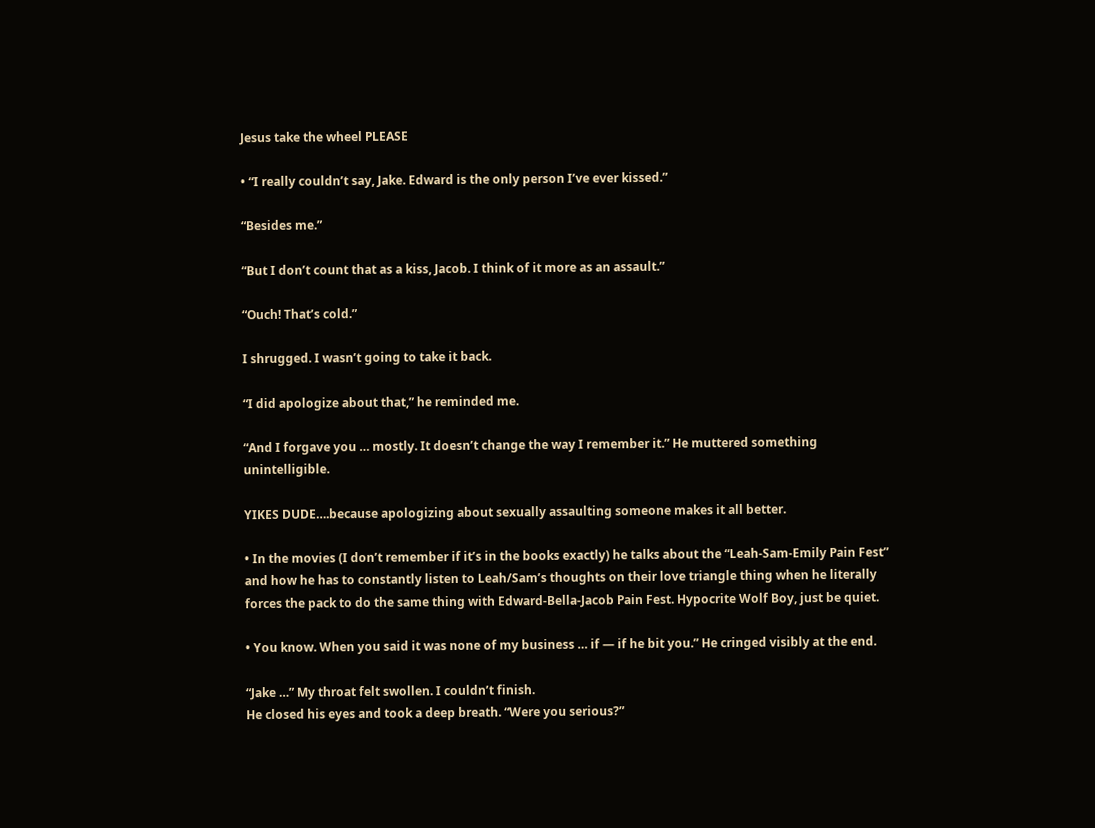Jesus take the wheel PLEASE

• “I really couldn’t say, Jake. Edward is the only person I’ve ever kissed.”

“Besides me.”

“But I don’t count that as a kiss, Jacob. I think of it more as an assault.”

“Ouch! That’s cold.”

I shrugged. I wasn’t going to take it back.

“I did apologize about that,” he reminded me.

“And I forgave you … mostly. It doesn’t change the way I remember it.” He muttered something unintelligible.

YIKES DUDE….because apologizing about sexually assaulting someone makes it all better.

• In the movies (I don’t remember if it’s in the books exactly) he talks about the “Leah-Sam-Emily Pain Fest” and how he has to constantly listen to Leah/Sam’s thoughts on their love triangle thing when he literally forces the pack to do the same thing with Edward-Bella-Jacob Pain Fest. Hypocrite Wolf Boy, just be quiet.

• You know. When you said it was none of my business … if — if he bit you.” He cringed visibly at the end.

“Jake …” My throat felt swollen. I couldn’t finish.
He closed his eyes and took a deep breath. “Were you serious?”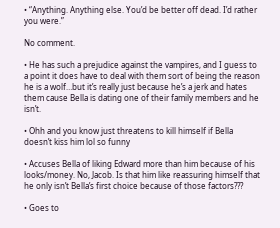• “Anything. Anything else. You’d be better off dead. I’d rather you were.”

No comment.

• He has such a prejudice against the vampires, and I guess to a point it does have to deal with them sort of being the reason he is a wolf…but it’s really just because he’s a jerk and hates them cause Bella is dating one of their family members and he isn’t.

• Ohh and you know just threatens to kill himself if Bella doesn’t kiss him lol so funny

• Accuses Bella of liking Edward more than him because of his looks/money. No, Jacob. Is that him like reassuring himself that he only isn’t Bella’s first choice because of those factors???

• Goes to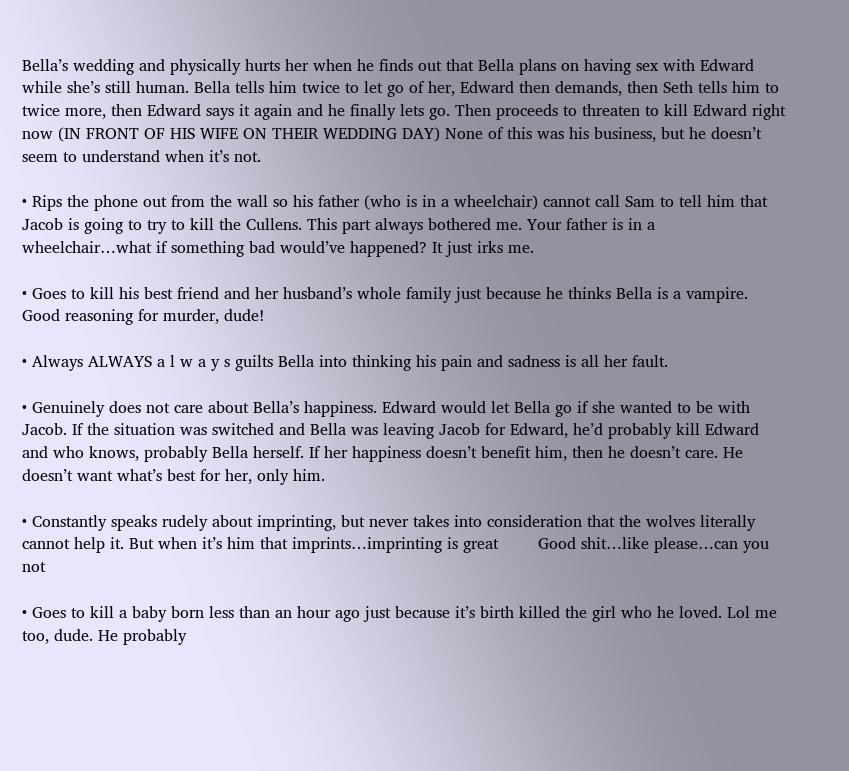Bella’s wedding and physically hurts her when he finds out that Bella plans on having sex with Edward while she’s still human. Bella tells him twice to let go of her, Edward then demands, then Seth tells him to twice more, then Edward says it again and he finally lets go. Then proceeds to threaten to kill Edward right now (IN FRONT OF HIS WIFE ON THEIR WEDDING DAY) None of this was his business, but he doesn’t seem to understand when it’s not.

• Rips the phone out from the wall so his father (who is in a wheelchair) cannot call Sam to tell him that Jacob is going to try to kill the Cullens. This part always bothered me. Your father is in a wheelchair…what if something bad would’ve happened? It just irks me.

• Goes to kill his best friend and her husband’s whole family just because he thinks Bella is a vampire. Good reasoning for murder, dude!

• Always ALWAYS a l w a y s guilts Bella into thinking his pain and sadness is all her fault.

• Genuinely does not care about Bella’s happiness. Edward would let Bella go if she wanted to be with Jacob. If the situation was switched and Bella was leaving Jacob for Edward, he’d probably kill Edward and who knows, probably Bella herself. If her happiness doesn’t benefit him, then he doesn’t care. He doesn’t want what’s best for her, only him.

• Constantly speaks rudely about imprinting, but never takes into consideration that the wolves literally cannot help it. But when it’s him that imprints…imprinting is great        Good shit…like please…can you not

• Goes to kill a baby born less than an hour ago just because it’s birth killed the girl who he loved. Lol me too, dude. He probably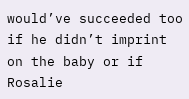would’ve succeeded too if he didn’t imprint on the baby or if Rosalie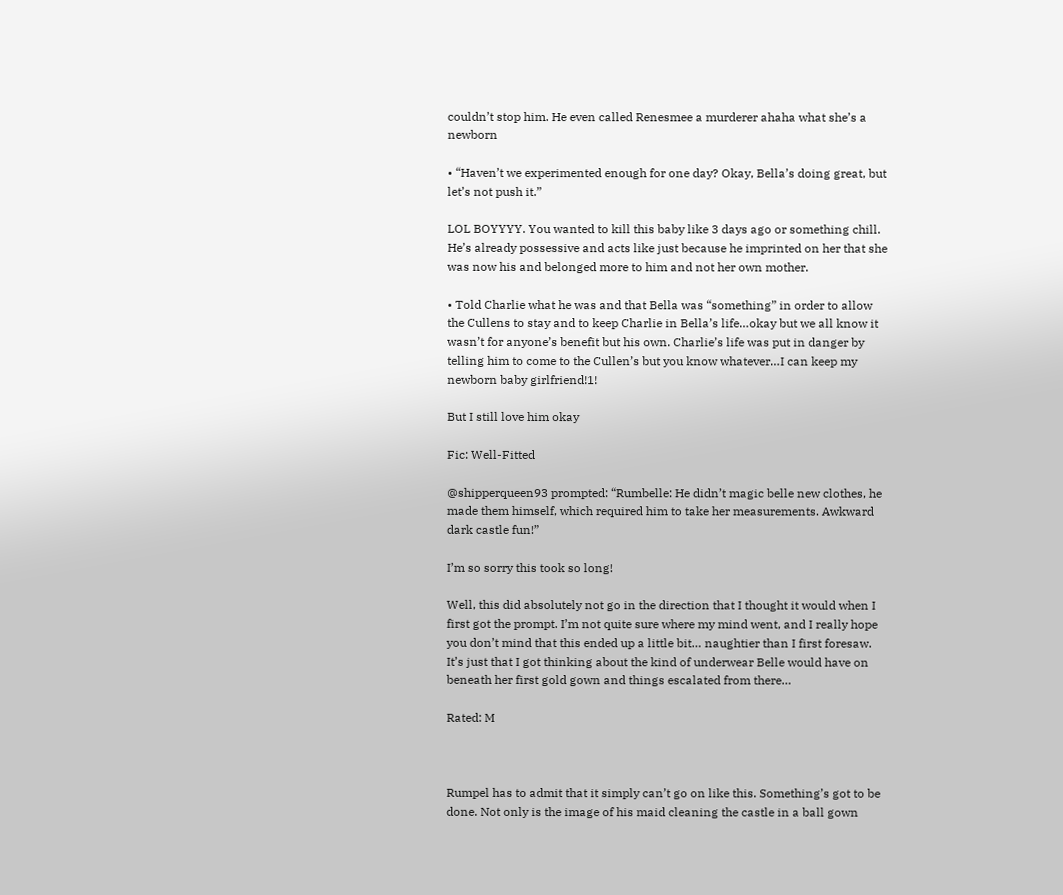couldn’t stop him. He even called Renesmee a murderer ahaha what she’s a newborn

• “Haven’t we experimented enough for one day? Okay, Bella’s doing great, but let’s not push it.”

LOL BOYYYY. You wanted to kill this baby like 3 days ago or something chill. He’s already possessive and acts like just because he imprinted on her that she was now his and belonged more to him and not her own mother.

• Told Charlie what he was and that Bella was “something” in order to allow the Cullens to stay and to keep Charlie in Bella’s life…okay but we all know it wasn’t for anyone’s benefit but his own. Charlie’s life was put in danger by telling him to come to the Cullen’s but you know whatever…I can keep my newborn baby girlfriend!1!

But I still love him okay

Fic: Well-Fitted

@shipperqueen93 prompted: “Rumbelle: He didn’t magic belle new clothes, he made them himself, which required him to take her measurements. Awkward dark castle fun!”

I’m so sorry this took so long!

Well, this did absolutely not go in the direction that I thought it would when I first got the prompt. I’m not quite sure where my mind went, and I really hope you don’t mind that this ended up a little bit… naughtier than I first foresaw. It’s just that I got thinking about the kind of underwear Belle would have on beneath her first gold gown and things escalated from there…

Rated: M



Rumpel has to admit that it simply can’t go on like this. Something’s got to be done. Not only is the image of his maid cleaning the castle in a ball gown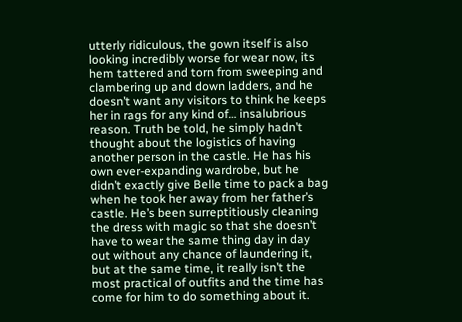utterly ridiculous, the gown itself is also looking incredibly worse for wear now, its hem tattered and torn from sweeping and clambering up and down ladders, and he doesn’t want any visitors to think he keeps her in rags for any kind of… insalubrious reason. Truth be told, he simply hadn’t thought about the logistics of having another person in the castle. He has his own ever-expanding wardrobe, but he didn’t exactly give Belle time to pack a bag when he took her away from her father’s castle. He’s been surreptitiously cleaning the dress with magic so that she doesn’t have to wear the same thing day in day out without any chance of laundering it, but at the same time, it really isn’t the most practical of outfits and the time has come for him to do something about it.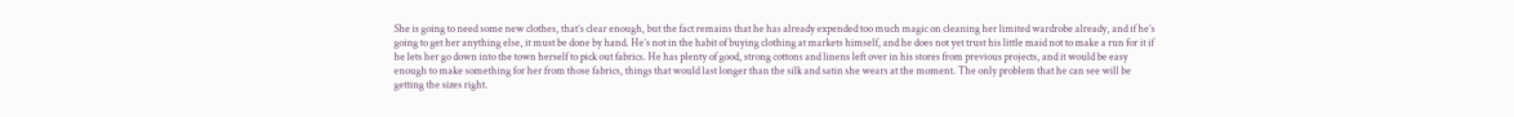She is going to need some new clothes, that’s clear enough, but the fact remains that he has already expended too much magic on cleaning her limited wardrobe already, and if he’s going to get her anything else, it must be done by hand. He’s not in the habit of buying clothing at markets himself, and he does not yet trust his little maid not to make a run for it if he lets her go down into the town herself to pick out fabrics. He has plenty of good, strong cottons and linens left over in his stores from previous projects, and it would be easy enough to make something for her from those fabrics, things that would last longer than the silk and satin she wears at the moment. The only problem that he can see will be getting the sizes right.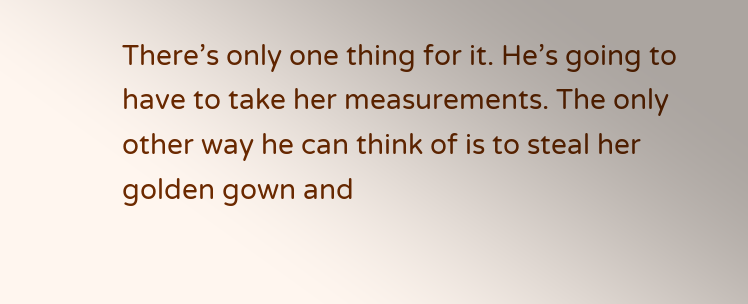There’s only one thing for it. He’s going to have to take her measurements. The only other way he can think of is to steal her golden gown and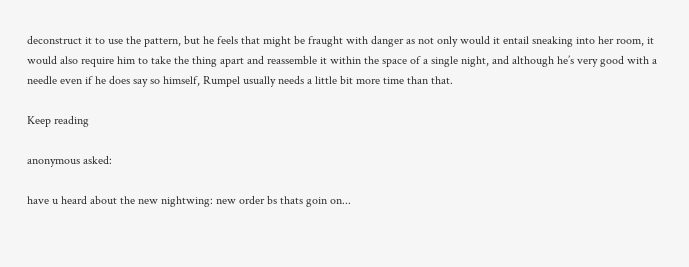deconstruct it to use the pattern, but he feels that might be fraught with danger as not only would it entail sneaking into her room, it would also require him to take the thing apart and reassemble it within the space of a single night, and although he’s very good with a needle even if he does say so himself, Rumpel usually needs a little bit more time than that.

Keep reading

anonymous asked:

have u heard about the new nightwing: new order bs thats goin on...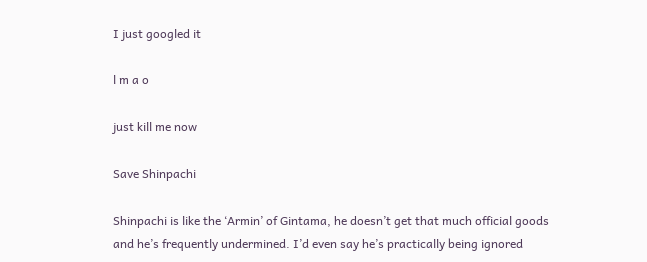I just googled it

l m a o

just kill me now

Save Shinpachi

Shinpachi is like the ‘Armin’ of Gintama, he doesn’t get that much official goods and he’s frequently undermined. I’d even say he’s practically being ignored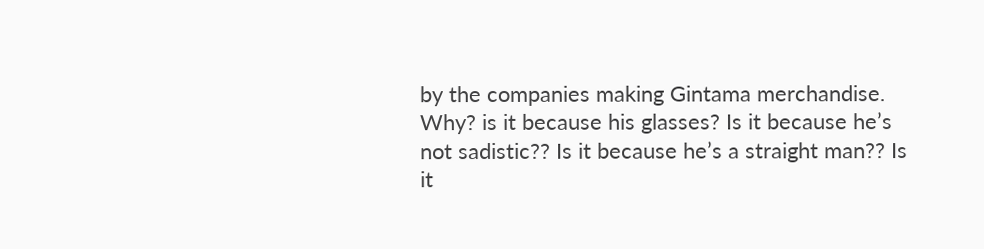by the companies making Gintama merchandise. Why? is it because his glasses? Is it because he’s not sadistic?? Is it because he’s a straight man?? Is it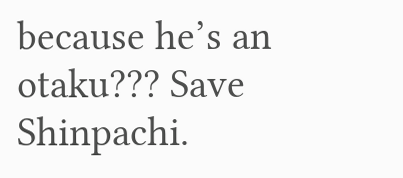because he’s an otaku??? Save Shinpachi.